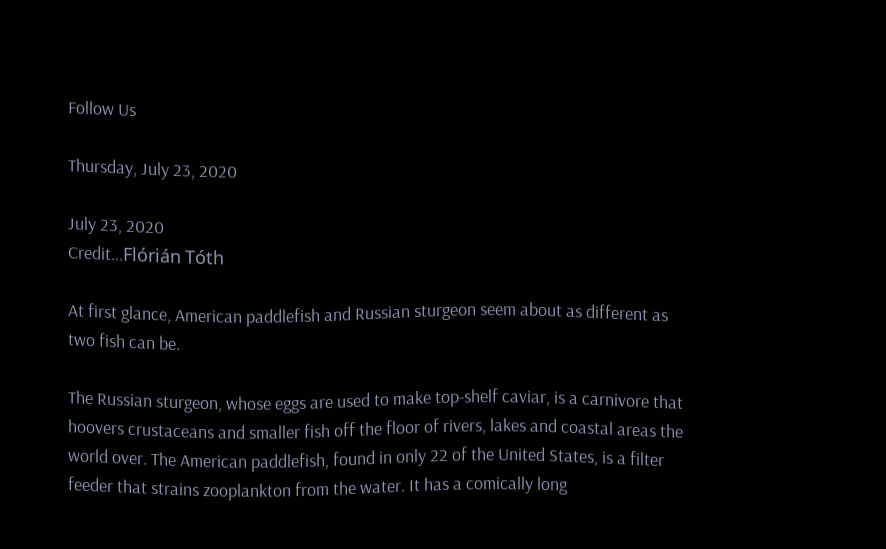Follow Us

Thursday, July 23, 2020

July 23, 2020
Credit...Flórián Tóth

At first glance, American paddlefish and Russian sturgeon seem about as different as two fish can be.

The Russian sturgeon, whose eggs are used to make top-shelf caviar, is a carnivore that hoovers crustaceans and smaller fish off the floor of rivers, lakes and coastal areas the world over. The American paddlefish, found in only 22 of the United States, is a filter feeder that strains zooplankton from the water. It has a comically long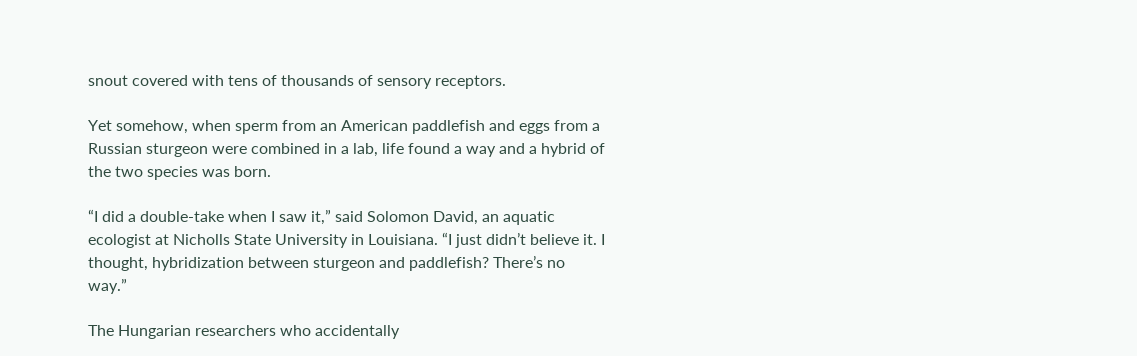snout covered with tens of thousands of sensory receptors.

Yet somehow, when sperm from an American paddlefish and eggs from a Russian sturgeon were combined in a lab, life found a way and a hybrid of the two species was born.

“I did a double-take when I saw it,” said Solomon David, an aquatic ecologist at Nicholls State University in Louisiana. “I just didn’t believe it. I thought, hybridization between sturgeon and paddlefish? There’s no way.”

The Hungarian researchers who accidentally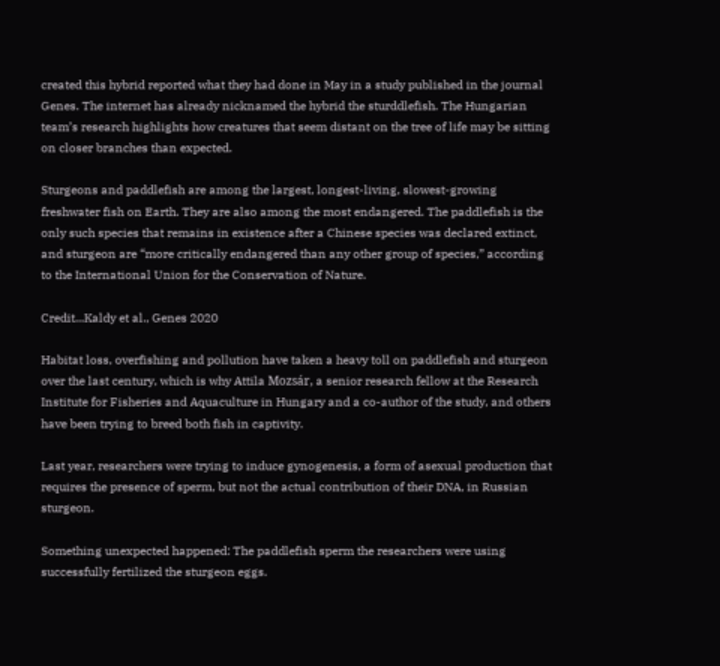created this hybrid reported what they had done in May in a study published in the journal Genes. The internet has already nicknamed the hybrid the sturddlefish. The Hungarian team’s research highlights how creatures that seem distant on the tree of life may be sitting on closer branches than expected.

Sturgeons and paddlefish are among the largest, longest-living, slowest-growing freshwater fish on Earth. They are also among the most endangered. The paddlefish is the only such species that remains in existence after a Chinese species was declared extinct, and sturgeon are “more critically endangered than any other group of species,” according to the International Union for the Conservation of Nature.

Credit...Kaldy et al., Genes 2020

Habitat loss, overfishing and pollution have taken a heavy toll on paddlefish and sturgeon over the last century, which is why Attila Mozsár, a senior research fellow at the Research Institute for Fisheries and Aquaculture in Hungary and a co-author of the study, and others have been trying to breed both fish in captivity.

Last year, researchers were trying to induce gynogenesis, a form of asexual production that requires the presence of sperm, but not the actual contribution of their DNA, in Russian sturgeon.

Something unexpected happened: The paddlefish sperm the researchers were using successfully fertilized the sturgeon eggs.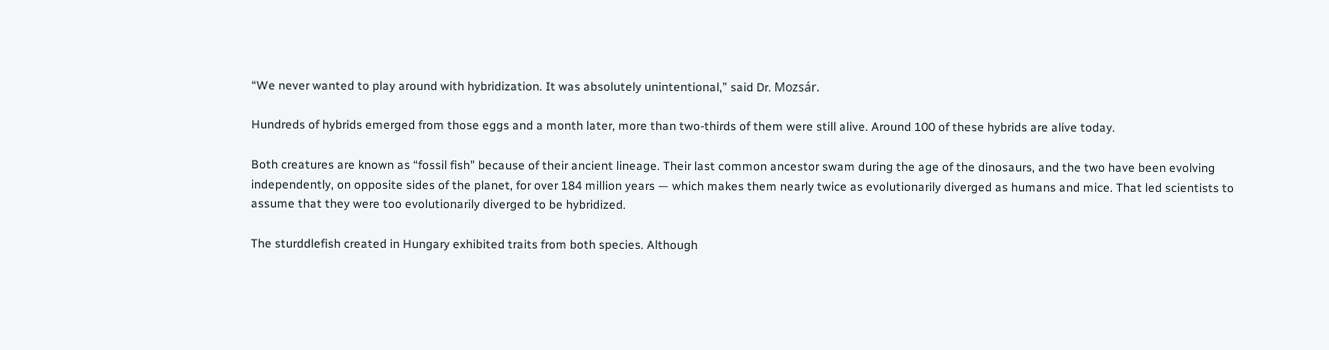“We never wanted to play around with hybridization. It was absolutely unintentional,” said Dr. Mozsár.

Hundreds of hybrids emerged from those eggs and a month later, more than two-thirds of them were still alive. Around 100 of these hybrids are alive today.

Both creatures are known as “fossil fish” because of their ancient lineage. Their last common ancestor swam during the age of the dinosaurs, and the two have been evolving independently, on opposite sides of the planet, for over 184 million years — which makes them nearly twice as evolutionarily diverged as humans and mice. That led scientists to assume that they were too evolutionarily diverged to be hybridized.

The sturddlefish created in Hungary exhibited traits from both species. Although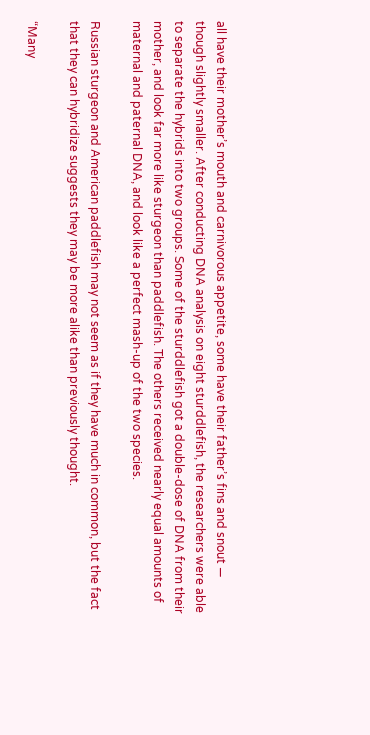all have their mother’s mouth and carnivorous appetite, some have their father’s fins and snout — though slightly smaller. After conducting DNA analysis on eight sturddlefish, the researchers were able to separate the hybrids into two groups. Some of the sturddlefish got a double-dose of DNA from their mother, and look far more like sturgeon than paddlefish. The others received nearly equal amounts of maternal and paternal DNA, and look like a perfect mash-up of the two species.

Russian sturgeon and American paddlefish may not seem as if they have much in common, but the fact that they can hybridize suggests they may be more alike than previously thought.

“Many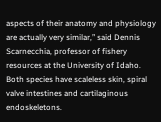aspects of their anatomy and physiology are actually very similar,” said Dennis Scarnecchia, professor of fishery resources at the University of Idaho. Both species have scaleless skin, spiral valve intestines and cartilaginous endoskeletons.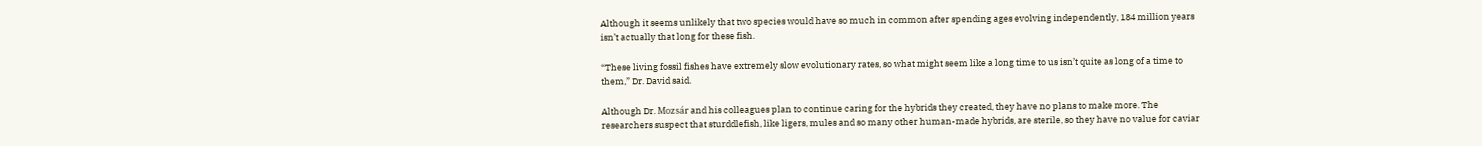Although it seems unlikely that two species would have so much in common after spending ages evolving independently, 184 million years isn’t actually that long for these fish.

“These living fossil fishes have extremely slow evolutionary rates, so what might seem like a long time to us isn’t quite as long of a time to them,” Dr. David said.

Although Dr. Mozsár and his colleagues plan to continue caring for the hybrids they created, they have no plans to make more. The researchers suspect that sturddlefish, like ligers, mules and so many other human-made hybrids, are sterile, so they have no value for caviar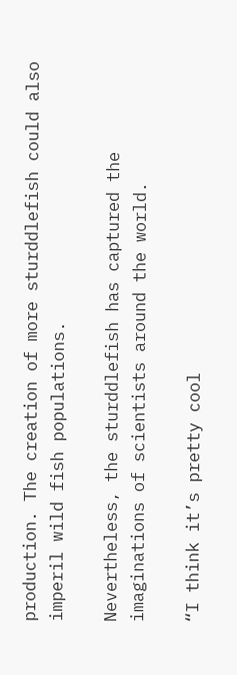production. The creation of more sturddlefish could also imperil wild fish populations.

Nevertheless, the sturddlefish has captured the imaginations of scientists around the world.

“I think it’s pretty cool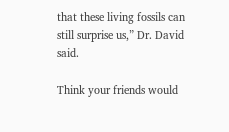that these living fossils can still surprise us,” Dr. David said.

Think your friends would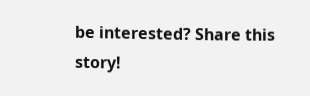be interested? Share this story!